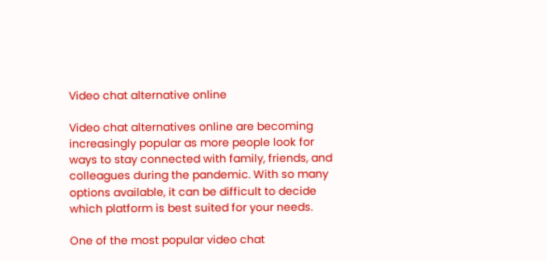Video chat alternative online

Video chat alternatives online are becoming increasingly popular as more people look for ways to stay connected with family, friends, and colleagues during the pandemic. With so many options available, it can be difficult to decide which platform is best suited for your needs.

One of the most popular video chat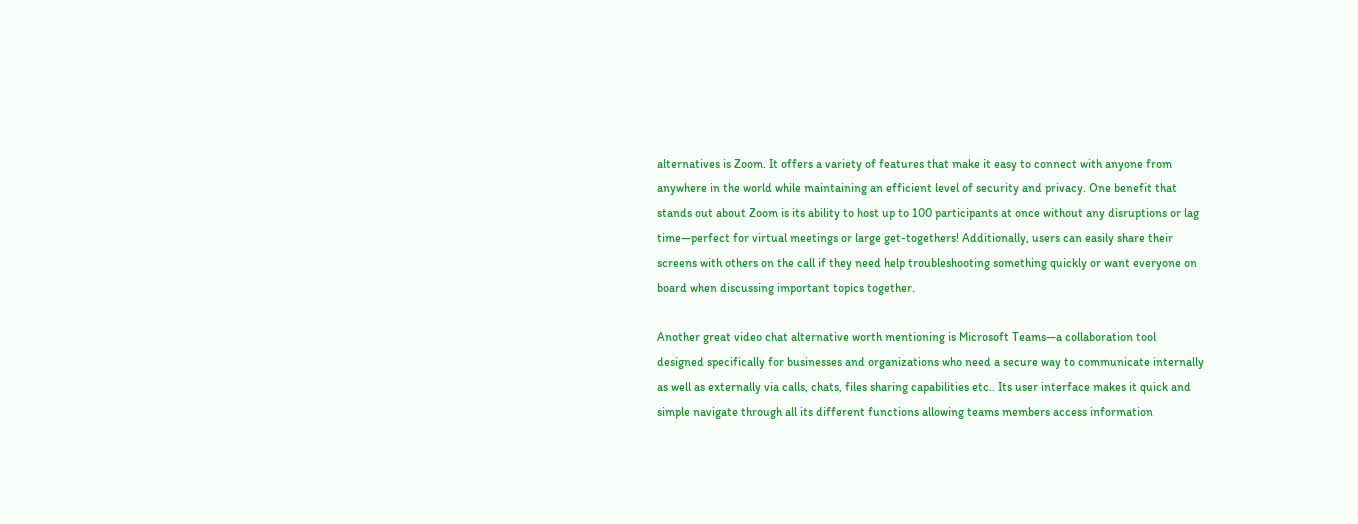alternatives is Zoom. It offers a variety of features that make it easy to connect with anyone from anywhere in the world while maintaining an efficient level of security and privacy. One benefit that stands out about Zoom is its ability to host up to 100 participants at once without any disruptions or lag time—perfect for virtual meetings or large get-togethers! Additionally, users can easily share their screens with others on the call if they need help troubleshooting something quickly or want everyone on board when discussing important topics together.

Another great video chat alternative worth mentioning is Microsoft Teams—a collaboration tool designed specifically for businesses and organizations who need a secure way to communicate internally as well as externally via calls, chats, files sharing capabilities etc.. Its user interface makes it quick and simple navigate through all its different functions allowing teams members access information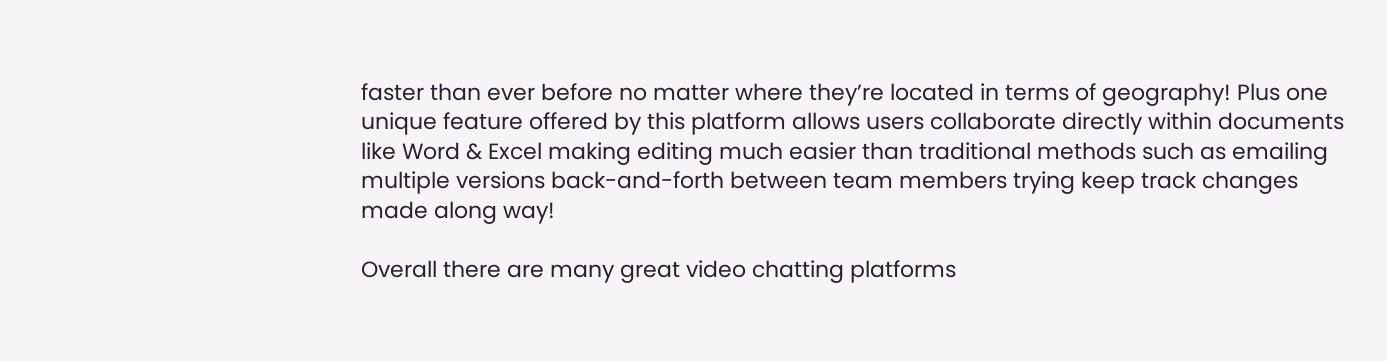faster than ever before no matter where they’re located in terms of geography! Plus one unique feature offered by this platform allows users collaborate directly within documents like Word & Excel making editing much easier than traditional methods such as emailing multiple versions back-and-forth between team members trying keep track changes made along way!

Overall there are many great video chatting platforms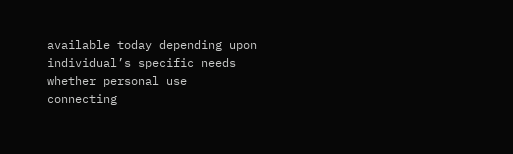available today depending upon individual’s specific needs whether personal use connecting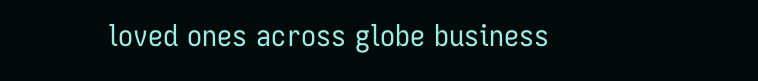loved ones across globe business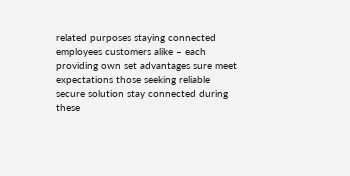related purposes staying connected employees customers alike – each providing own set advantages sure meet expectations those seeking reliable secure solution stay connected during these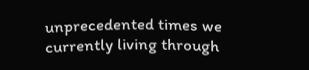unprecedented times we currently living through